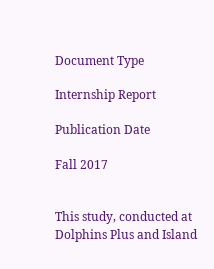Document Type

Internship Report

Publication Date

Fall 2017


This study, conducted at Dolphins Plus and Island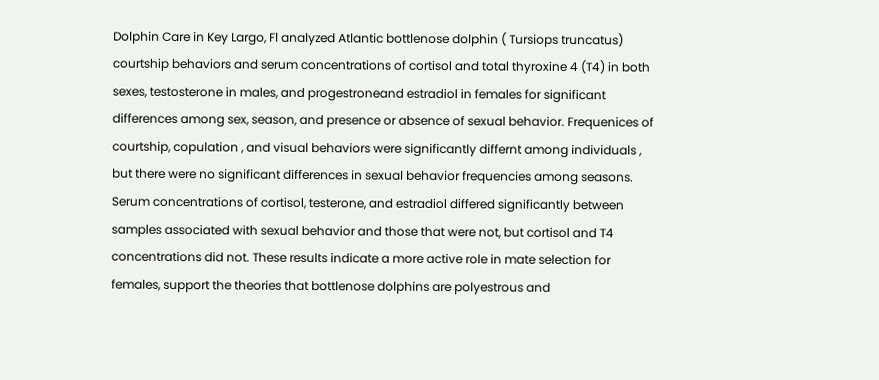Dolphin Care in Key Largo, Fl analyzed Atlantic bottlenose dolphin ( Tursiops truncatus) courtship behaviors and serum concentrations of cortisol and total thyroxine 4 (T4) in both sexes, testosterone in males, and progestroneand estradiol in females for significant differences among sex, season, and presence or absence of sexual behavior. Frequenices of courtship, copulation , and visual behaviors were significantly differnt among individuals , but there were no significant differences in sexual behavior frequencies among seasons. Serum concentrations of cortisol, testerone, and estradiol differed significantly between samples associated with sexual behavior and those that were not, but cortisol and T4 concentrations did not. These results indicate a more active role in mate selection for females, support the theories that bottlenose dolphins are polyestrous and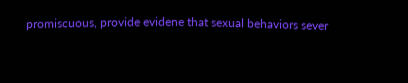promiscuous, provide evidene that sexual behaviors sever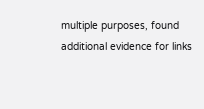multiple purposes, found additional evidence for links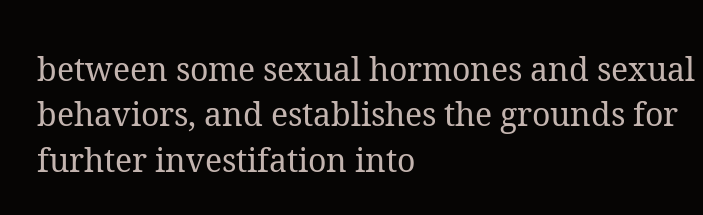between some sexual hormones and sexual behaviors, and establishes the grounds for furhter investifation into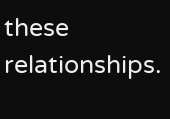these relationships.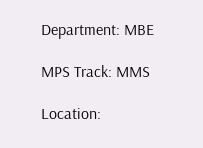Department: MBE

MPS Track: MMS

Location: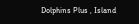Dolphins Plus , Island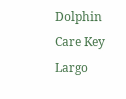Dolphin Care Key Largo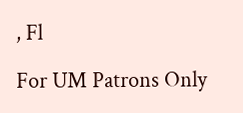, Fl

For UM Patrons Only